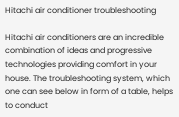Hitachi air conditioner troubleshooting

Hitachi air conditioners are an incredible combination of ideas and progressive technologies providing comfort in your house. The troubleshooting system, which one can see below in form of a table, helps to conduct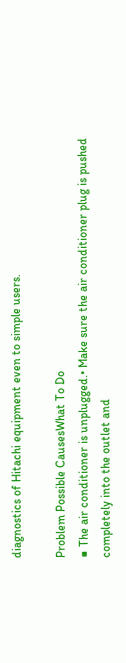diagnostics of Hitachi equipment even to simple users.

Problem Possible CausesWhat To Do
■ The air conditioner is unplugged.• Make sure the air conditioner plug is pushed completely into the outlet and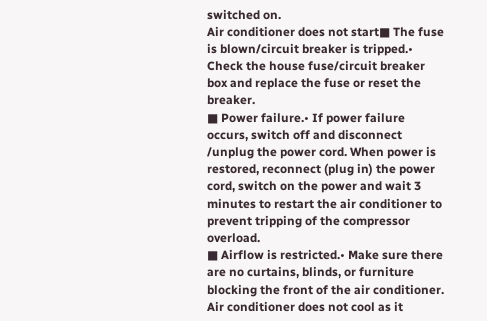switched on.
Air conditioner does not start■ The fuse is blown/circuit breaker is tripped.• Check the house fuse/circuit breaker box and replace the fuse or reset the breaker.
■ Power failure.• If power failure occurs, switch off and disconnect /unplug the power cord. When power is restored, reconnect (plug in) the power cord, switch on the power and wait 3 minutes to restart the air conditioner to prevent tripping of the compressor overload.
■ Airflow is restricted.• Make sure there are no curtains, blinds, or furniture blocking the front of the air conditioner.
Air conditioner does not cool as it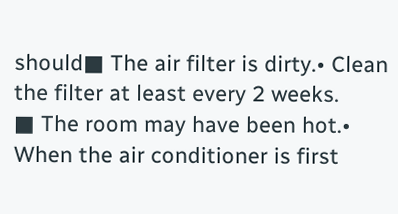should■ The air filter is dirty.• Clean the filter at least every 2 weeks.
■ The room may have been hot.• When the air conditioner is first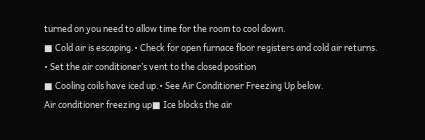turned on you need to allow time for the room to cool down.
■ Cold air is escaping.• Check for open furnace floor registers and cold air returns.
• Set the air conditioner’s vent to the closed position
■ Cooling coils have iced up.• See Air Conditioner Freezing Up below.
Air conditioner freezing up■ Ice blocks the air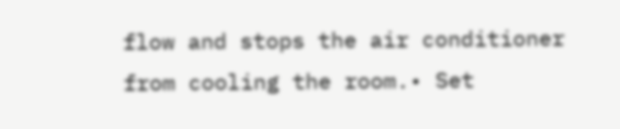flow and stops the air conditioner from cooling the room.• Set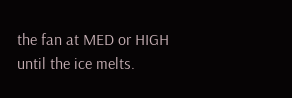the fan at MED or HIGH until the ice melts.